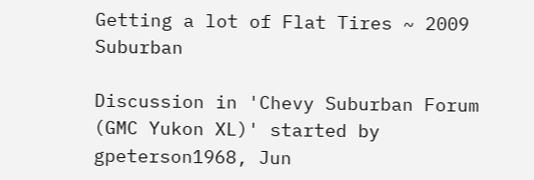Getting a lot of Flat Tires ~ 2009 Suburban

Discussion in 'Chevy Suburban Forum (GMC Yukon XL)' started by gpeterson1968, Jun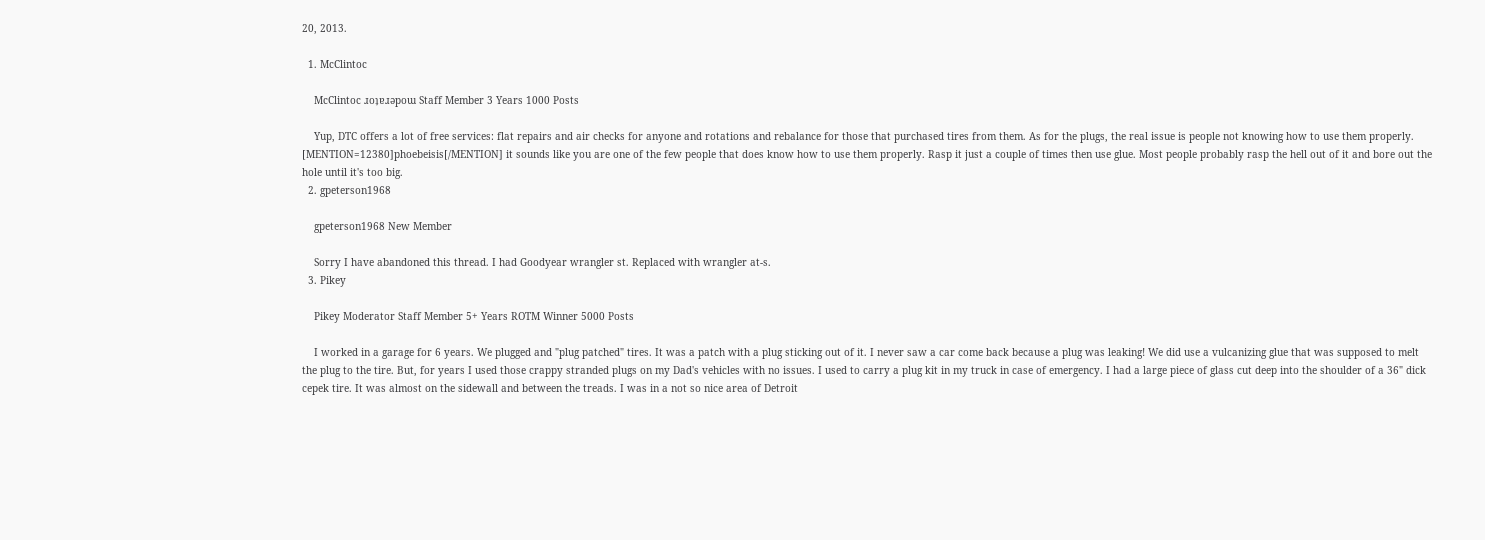20, 2013.

  1. McClintoc

    McClintoc ɹoʇɐɹǝpoɯ Staff Member 3 Years 1000 Posts

    Yup, DTC offers a lot of free services: flat repairs and air checks for anyone and rotations and rebalance for those that purchased tires from them. As for the plugs, the real issue is people not knowing how to use them properly. [MENTION=12380]phoebeisis[/MENTION] it sounds like you are one of the few people that does know how to use them properly. Rasp it just a couple of times then use glue. Most people probably rasp the hell out of it and bore out the hole until it's too big.
  2. gpeterson1968

    gpeterson1968 New Member

    Sorry I have abandoned this thread. I had Goodyear wrangler st. Replaced with wrangler at-s.
  3. Pikey

    Pikey Moderator Staff Member 5+ Years ROTM Winner 5000 Posts

    I worked in a garage for 6 years. We plugged and "plug patched" tires. It was a patch with a plug sticking out of it. I never saw a car come back because a plug was leaking! We did use a vulcanizing glue that was supposed to melt the plug to the tire. But, for years I used those crappy stranded plugs on my Dad's vehicles with no issues. I used to carry a plug kit in my truck in case of emergency. I had a large piece of glass cut deep into the shoulder of a 36" dick cepek tire. It was almost on the sidewall and between the treads. I was in a not so nice area of Detroit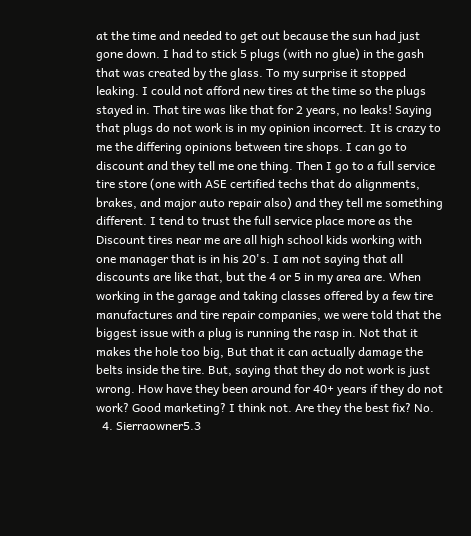at the time and needed to get out because the sun had just gone down. I had to stick 5 plugs (with no glue) in the gash that was created by the glass. To my surprise it stopped leaking. I could not afford new tires at the time so the plugs stayed in. That tire was like that for 2 years, no leaks! Saying that plugs do not work is in my opinion incorrect. It is crazy to me the differing opinions between tire shops. I can go to discount and they tell me one thing. Then I go to a full service tire store (one with ASE certified techs that do alignments, brakes, and major auto repair also) and they tell me something different. I tend to trust the full service place more as the Discount tires near me are all high school kids working with one manager that is in his 20's. I am not saying that all discounts are like that, but the 4 or 5 in my area are. When working in the garage and taking classes offered by a few tire manufactures and tire repair companies, we were told that the biggest issue with a plug is running the rasp in. Not that it makes the hole too big, But that it can actually damage the belts inside the tire. But, saying that they do not work is just wrong. How have they been around for 40+ years if they do not work? Good marketing? I think not. Are they the best fix? No.
  4. Sierraowner5.3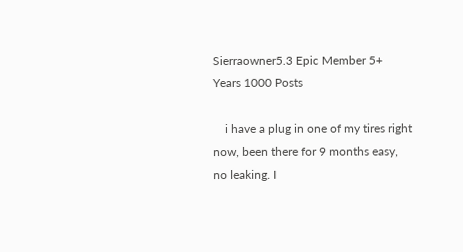Sierraowner5.3 Epic Member 5+ Years 1000 Posts

    i have a plug in one of my tires right now, been there for 9 months easy, no leaking. I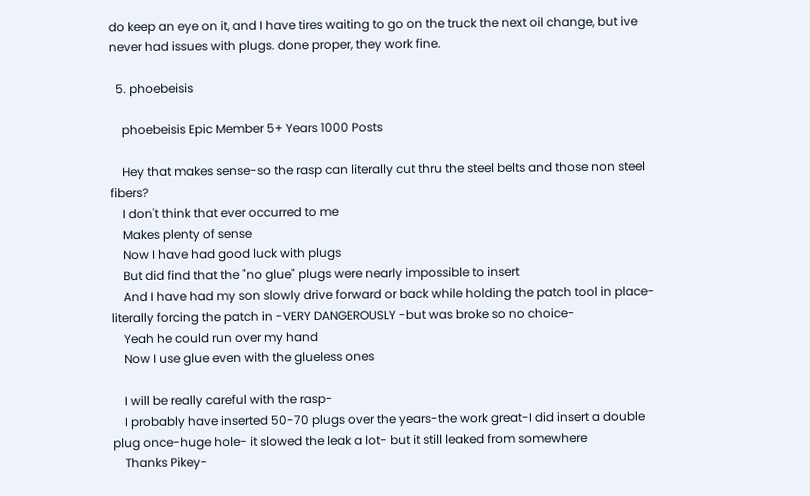do keep an eye on it, and I have tires waiting to go on the truck the next oil change, but ive never had issues with plugs. done proper, they work fine.

  5. phoebeisis

    phoebeisis Epic Member 5+ Years 1000 Posts

    Hey that makes sense-so the rasp can literally cut thru the steel belts and those non steel fibers?
    I don't think that ever occurred to me
    Makes plenty of sense
    Now I have had good luck with plugs
    But did find that the "no glue" plugs were nearly impossible to insert
    And I have had my son slowly drive forward or back while holding the patch tool in place- literally forcing the patch in -VERY DANGEROUSLY -but was broke so no choice-
    Yeah he could run over my hand
    Now I use glue even with the glueless ones

    I will be really careful with the rasp-
    I probably have inserted 50-70 plugs over the years-the work great-I did insert a double plug once-huge hole- it slowed the leak a lot- but it still leaked from somewhere
    Thanks Pikey-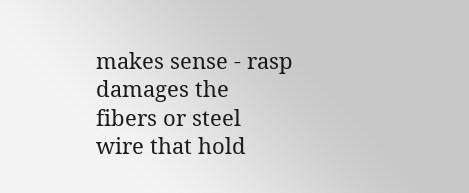makes sense - rasp damages the fibers or steel wire that hold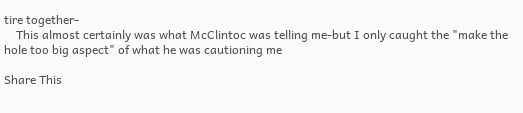tire together-
    This almost certainly was what McClintoc was telling me-but I only caught the "make the hole too big aspect" of what he was cautioning me

Share This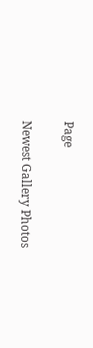Page

Newest Gallery Photos